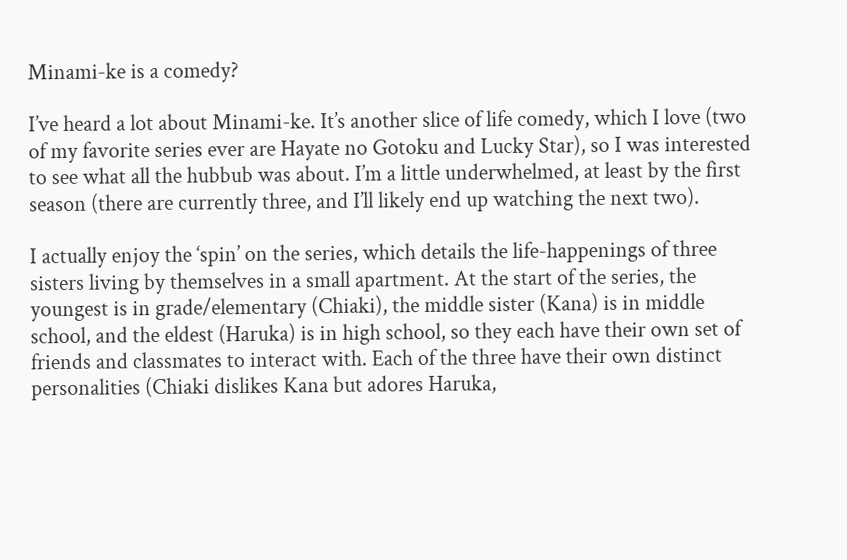Minami-ke is a comedy?

I’ve heard a lot about Minami-ke. It’s another slice of life comedy, which I love (two of my favorite series ever are Hayate no Gotoku and Lucky Star), so I was interested to see what all the hubbub was about. I’m a little underwhelmed, at least by the first season (there are currently three, and I’ll likely end up watching the next two).

I actually enjoy the ‘spin’ on the series, which details the life-happenings of three sisters living by themselves in a small apartment. At the start of the series, the youngest is in grade/elementary (Chiaki), the middle sister (Kana) is in middle school, and the eldest (Haruka) is in high school, so they each have their own set of friends and classmates to interact with. Each of the three have their own distinct personalities (Chiaki dislikes Kana but adores Haruka,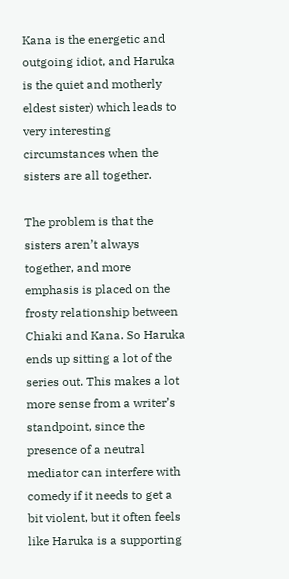Kana is the energetic and outgoing idiot, and Haruka is the quiet and motherly eldest sister) which leads to very interesting circumstances when the sisters are all together.

The problem is that the sisters aren’t always together, and more emphasis is placed on the frosty relationship between Chiaki and Kana. So Haruka ends up sitting a lot of the series out. This makes a lot more sense from a writer’s standpoint, since the presence of a neutral mediator can interfere with comedy if it needs to get a bit violent, but it often feels like Haruka is a supporting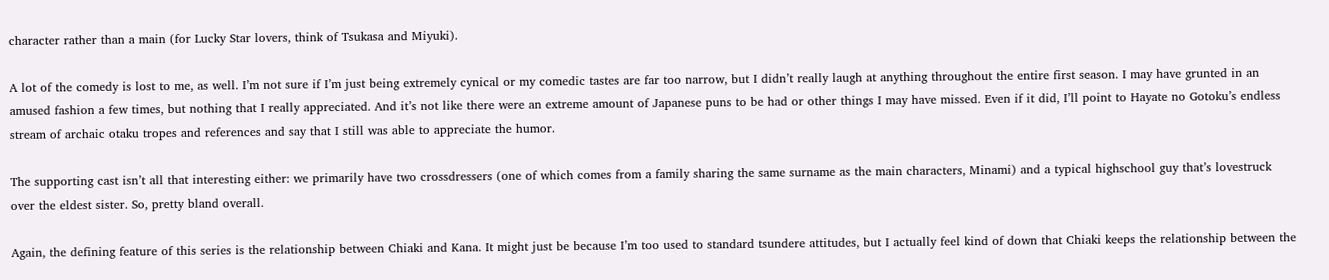character rather than a main (for Lucky Star lovers, think of Tsukasa and Miyuki).

A lot of the comedy is lost to me, as well. I’m not sure if I’m just being extremely cynical or my comedic tastes are far too narrow, but I didn’t really laugh at anything throughout the entire first season. I may have grunted in an amused fashion a few times, but nothing that I really appreciated. And it’s not like there were an extreme amount of Japanese puns to be had or other things I may have missed. Even if it did, I’ll point to Hayate no Gotoku’s endless stream of archaic otaku tropes and references and say that I still was able to appreciate the humor.

The supporting cast isn’t all that interesting either: we primarily have two crossdressers (one of which comes from a family sharing the same surname as the main characters, Minami) and a typical highschool guy that’s lovestruck over the eldest sister. So, pretty bland overall.

Again, the defining feature of this series is the relationship between Chiaki and Kana. It might just be because I’m too used to standard tsundere attitudes, but I actually feel kind of down that Chiaki keeps the relationship between the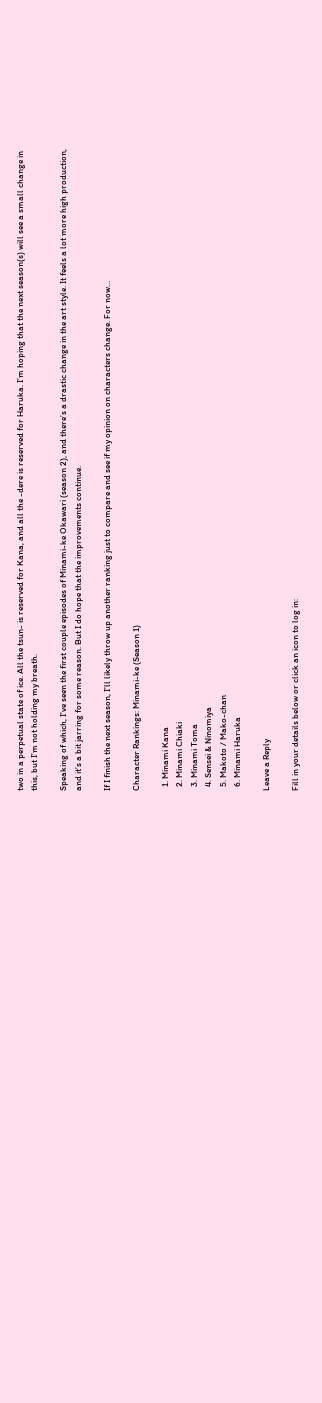two in a perpetual state of ice. All the tsun- is reserved for Kana, and all the -dere is reserved for Haruka. I’m hoping that the next season(s) will see a small change in this, but I’m not holding my breath.

Speaking of which, I’ve seen the first couple episodes of Minami-ke Okawari (season 2), and there’s a drastic change in the art style. It feels a lot more high production, and it’s a bit jarring for some reason. But I do hope that the improvements continue.

If I finish the next season, I’ll likely throw up another ranking just to compare and see if my opinion on characters change. For now…

Character Rankings: Minami-ke (Season 1)

  1. Minami Kana
  2. Minami Chiaki
  3. Minami Toma
  4. Sensei & Ninomiya
  5. Makoto / Mako-chan
  6. Minami Haruka

Leave a Reply

Fill in your details below or click an icon to log in: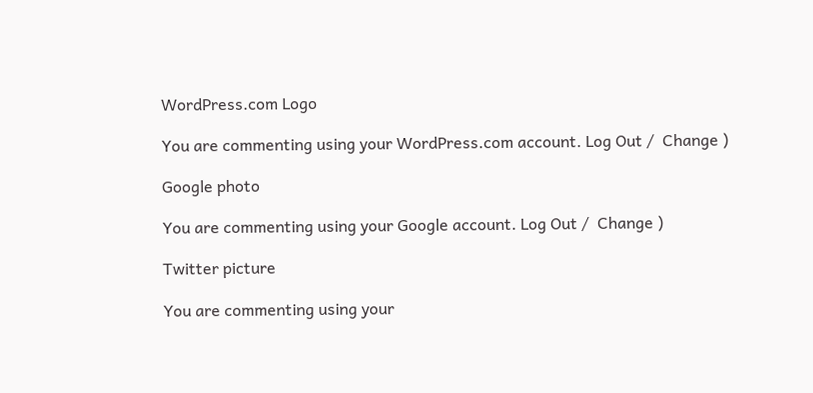WordPress.com Logo

You are commenting using your WordPress.com account. Log Out /  Change )

Google photo

You are commenting using your Google account. Log Out /  Change )

Twitter picture

You are commenting using your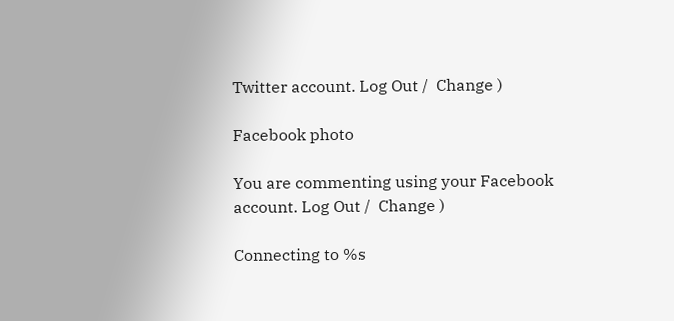Twitter account. Log Out /  Change )

Facebook photo

You are commenting using your Facebook account. Log Out /  Change )

Connecting to %s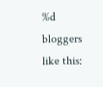%d bloggers like this: